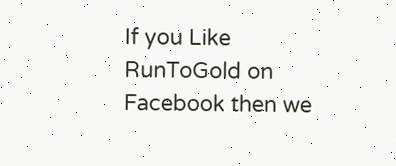If you Like RunToGold on Facebook then we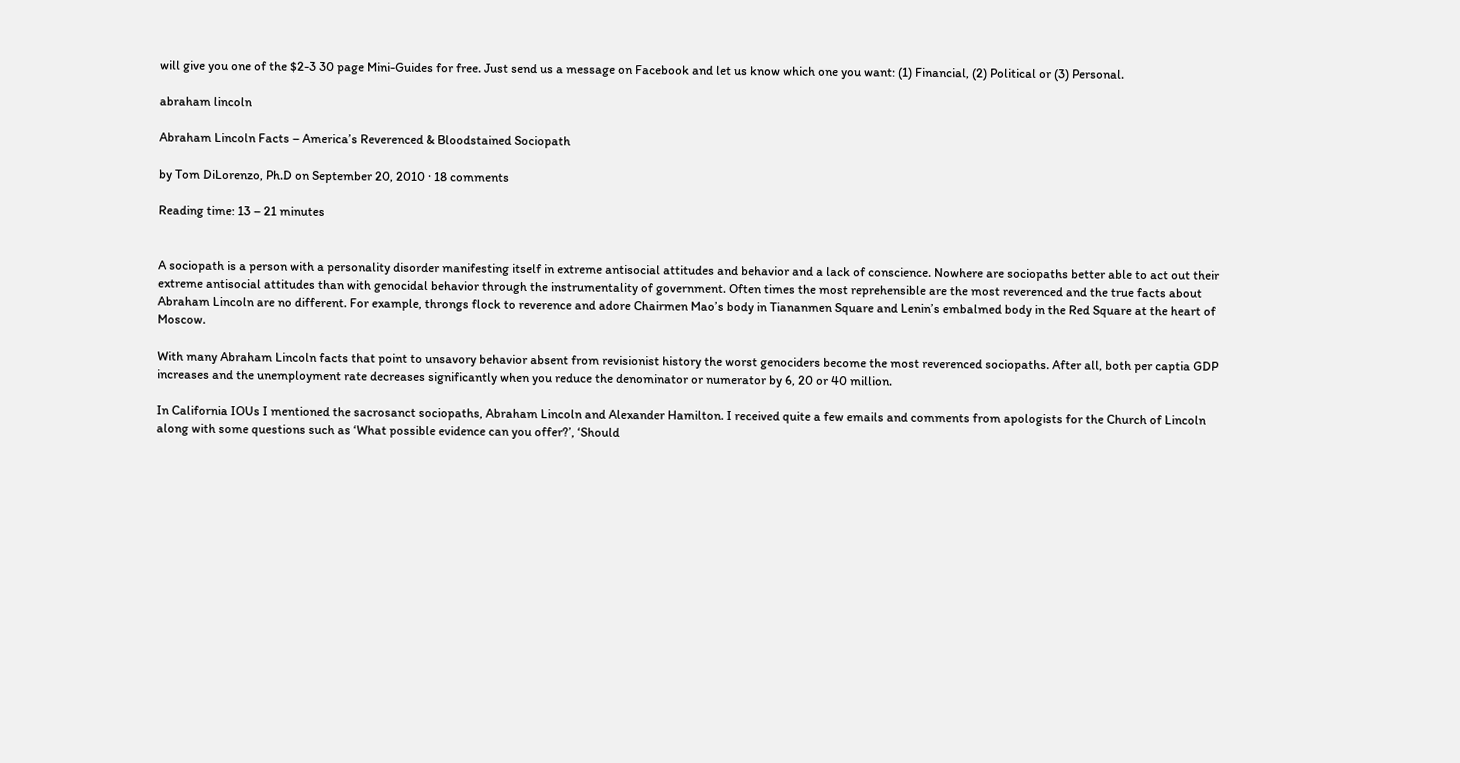will give you one of the $2-3 30 page Mini-Guides for free. Just send us a message on Facebook and let us know which one you want: (1) Financial, (2) Political or (3) Personal.

abraham lincoln

Abraham Lincoln Facts – America’s Reverenced & Bloodstained Sociopath

by Tom DiLorenzo, Ph.D on September 20, 2010 · 18 comments

Reading time: 13 – 21 minutes


A sociopath is a person with a personality disorder manifesting itself in extreme antisocial attitudes and behavior and a lack of conscience. Nowhere are sociopaths better able to act out their extreme antisocial attitudes than with genocidal behavior through the instrumentality of government. Often times the most reprehensible are the most reverenced and the true facts about Abraham Lincoln are no different. For example, throngs flock to reverence and adore Chairmen Mao’s body in Tiananmen Square and Lenin’s embalmed body in the Red Square at the heart of Moscow.

With many Abraham Lincoln facts that point to unsavory behavior absent from revisionist history the worst genociders become the most reverenced sociopaths. After all, both per captia GDP increases and the unemployment rate decreases significantly when you reduce the denominator or numerator by 6, 20 or 40 million.

In California IOUs I mentioned the sacrosanct sociopaths, Abraham Lincoln and Alexander Hamilton. I received quite a few emails and comments from apologists for the Church of Lincoln along with some questions such as ‘What possible evidence can you offer?’, ‘Should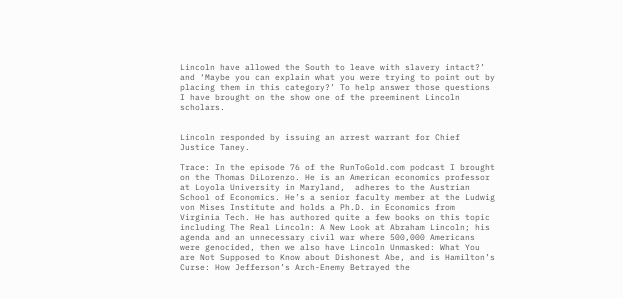Lincoln have allowed the South to leave with slavery intact?’ and ‘Maybe you can explain what you were trying to point out by placing them in this category?’ To help answer those questions I have brought on the show one of the preeminent Lincoln scholars.


Lincoln responded by issuing an arrest warrant for Chief Justice Taney.

Trace: In the episode 76 of the RunToGold.com podcast I brought on the Thomas DiLorenzo. He is an American economics professor at Loyola University in Maryland,  adheres to the Austrian School of Economics. He’s a senior faculty member at the Ludwig von Mises Institute and holds a Ph.D. in Economics from Virginia Tech. He has authored quite a few books on this topic including The Real Lincoln: A New Look at Abraham Lincoln; his agenda and an unnecessary civil war where 500,000 Americans were genocided, then we also have Lincoln Unmasked: What You are Not Supposed to Know about Dishonest Abe, and is Hamilton’s Curse: How Jefferson’s Arch-Enemy Betrayed the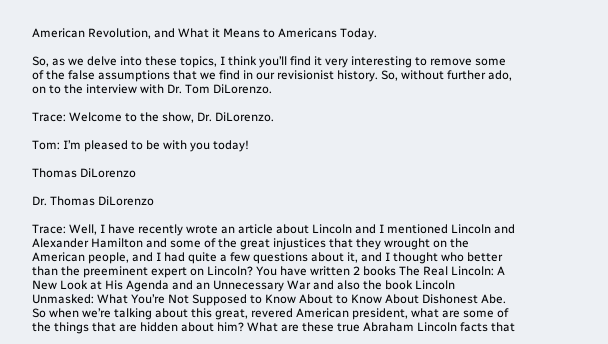American Revolution, and What it Means to Americans Today.

So, as we delve into these topics, I think you’ll find it very interesting to remove some of the false assumptions that we find in our revisionist history. So, without further ado, on to the interview with Dr. Tom DiLorenzo.

Trace: Welcome to the show, Dr. DiLorenzo.

Tom: I’m pleased to be with you today!

Thomas DiLorenzo

Dr. Thomas DiLorenzo

Trace: Well, I have recently wrote an article about Lincoln and I mentioned Lincoln and Alexander Hamilton and some of the great injustices that they wrought on the American people, and I had quite a few questions about it, and I thought who better than the preeminent expert on Lincoln? You have written 2 books The Real Lincoln: A New Look at His Agenda and an Unnecessary War and also the book Lincoln Unmasked: What You’re Not Supposed to Know About to Know About Dishonest Abe. So when we’re talking about this great, revered American president, what are some of the things that are hidden about him? What are these true Abraham Lincoln facts that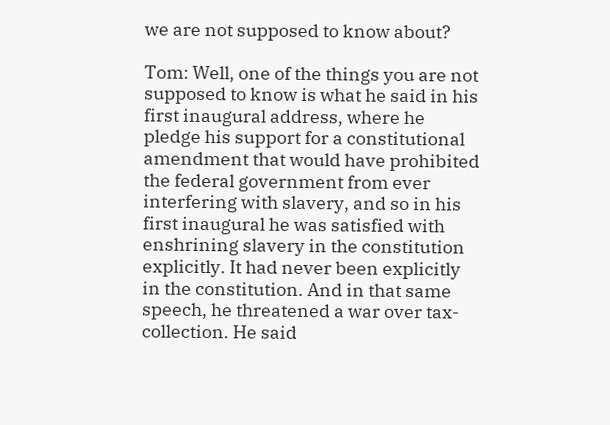we are not supposed to know about?

Tom: Well, one of the things you are not supposed to know is what he said in his first inaugural address, where he pledge his support for a constitutional amendment that would have prohibited the federal government from ever interfering with slavery, and so in his first inaugural he was satisfied with enshrining slavery in the constitution explicitly. It had never been explicitly in the constitution. And in that same speech, he threatened a war over tax-collection. He said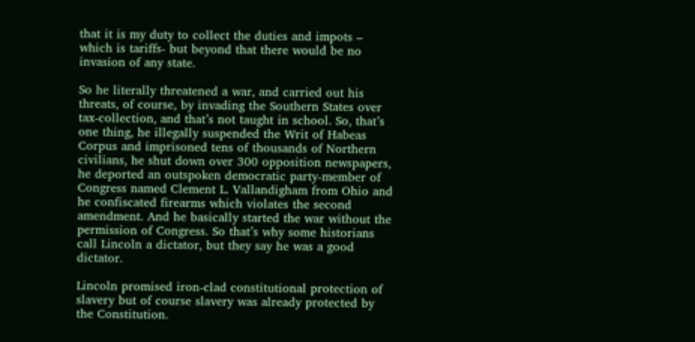that it is my duty to collect the duties and impots – which is tariffs- but beyond that there would be no invasion of any state.

So he literally threatened a war, and carried out his threats, of course, by invading the Southern States over tax-collection, and that’s not taught in school. So, that’s one thing, he illegally suspended the Writ of Habeas Corpus and imprisoned tens of thousands of Northern civilians, he shut down over 300 opposition newspapers, he deported an outspoken democratic party-member of Congress named Clement L. Vallandigham from Ohio and he confiscated firearms which violates the second amendment. And he basically started the war without the permission of Congress. So that’s why some historians call Lincoln a dictator, but they say he was a good dictator.

Lincoln promised iron-clad constitutional protection of slavery but of course slavery was already protected by the Constitution.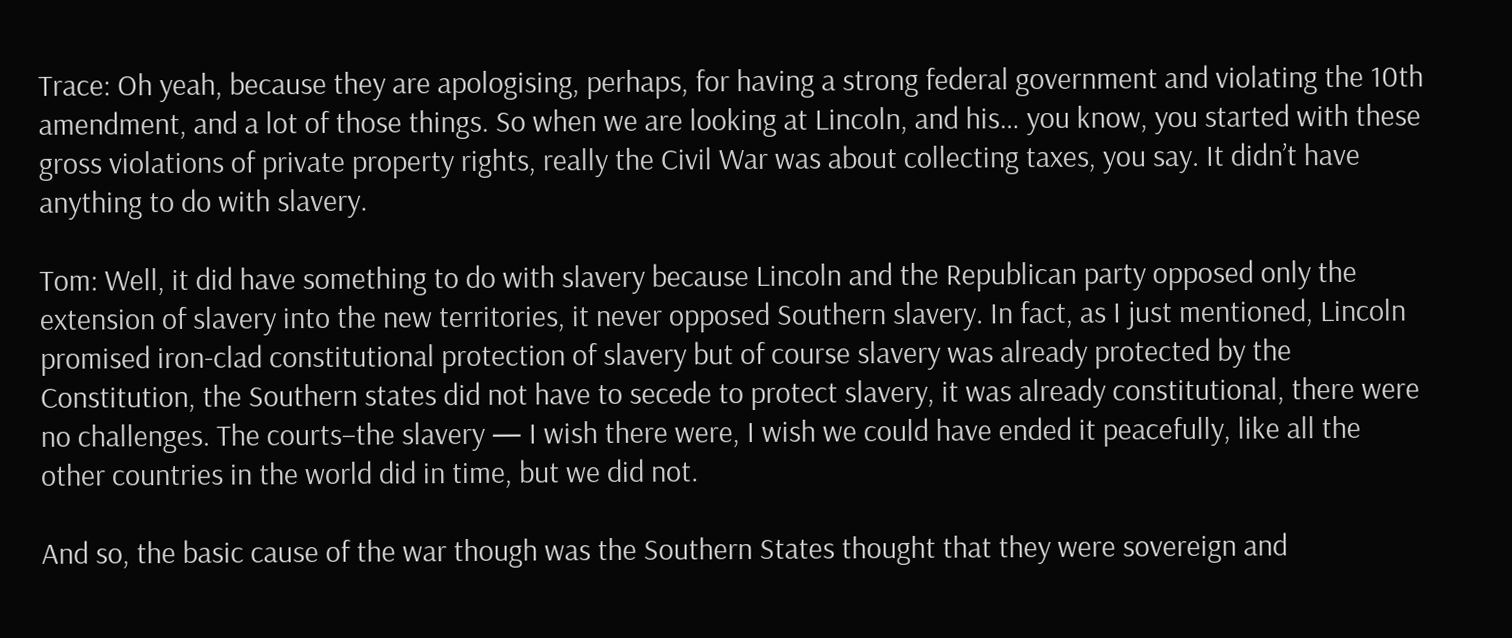Trace: Oh yeah, because they are apologising, perhaps, for having a strong federal government and violating the 10th amendment, and a lot of those things. So when we are looking at Lincoln, and his… you know, you started with these gross violations of private property rights, really the Civil War was about collecting taxes, you say. It didn’t have anything to do with slavery.

Tom: Well, it did have something to do with slavery because Lincoln and the Republican party opposed only the extension of slavery into the new territories, it never opposed Southern slavery. In fact, as I just mentioned, Lincoln promised iron-clad constitutional protection of slavery but of course slavery was already protected by the Constitution, the Southern states did not have to secede to protect slavery, it was already constitutional, there were no challenges. The courts–the slavery — I wish there were, I wish we could have ended it peacefully, like all the other countries in the world did in time, but we did not.

And so, the basic cause of the war though was the Southern States thought that they were sovereign and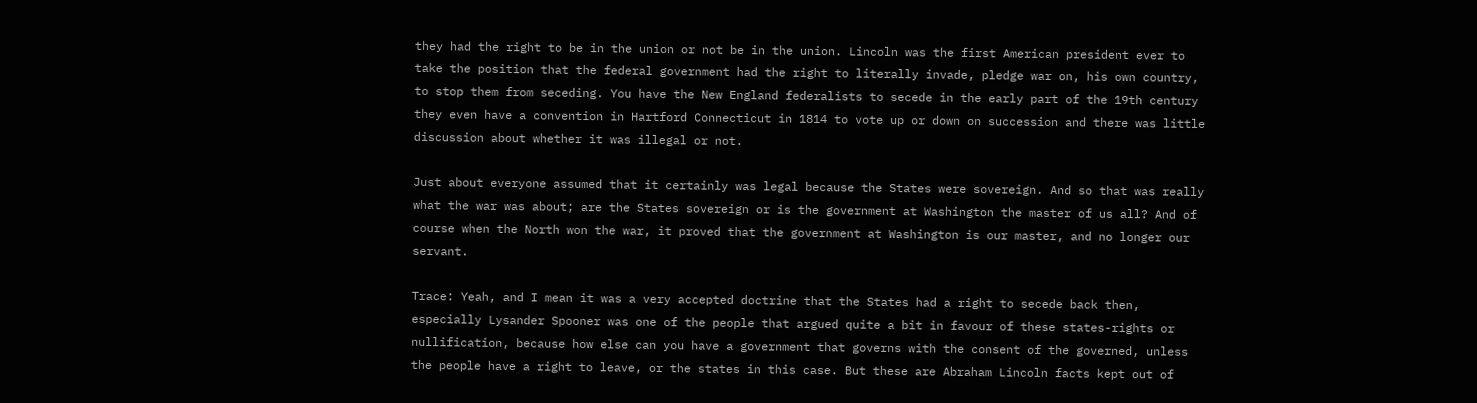they had the right to be in the union or not be in the union. Lincoln was the first American president ever to take the position that the federal government had the right to literally invade, pledge war on, his own country, to stop them from seceding. You have the New England federalists to secede in the early part of the 19th century they even have a convention in Hartford Connecticut in 1814 to vote up or down on succession and there was little discussion about whether it was illegal or not.

Just about everyone assumed that it certainly was legal because the States were sovereign. And so that was really what the war was about; are the States sovereign or is the government at Washington the master of us all? And of course when the North won the war, it proved that the government at Washington is our master, and no longer our servant.

Trace: Yeah, and I mean it was a very accepted doctrine that the States had a right to secede back then, especially Lysander Spooner was one of the people that argued quite a bit in favour of these states-rights or nullification, because how else can you have a government that governs with the consent of the governed, unless the people have a right to leave, or the states in this case. But these are Abraham Lincoln facts kept out of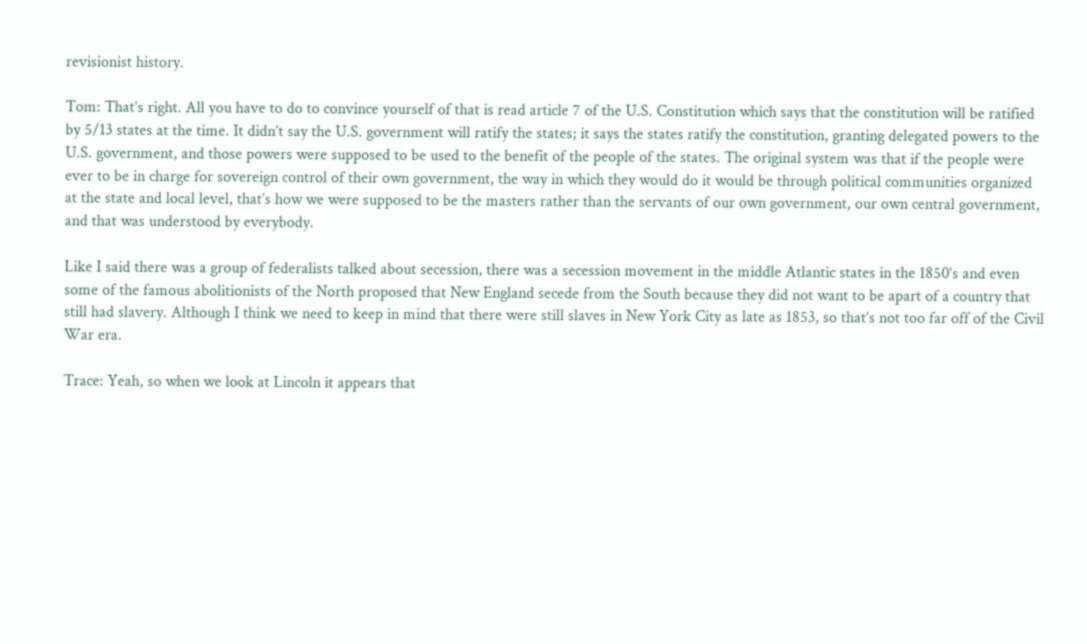revisionist history.

Tom: That’s right. All you have to do to convince yourself of that is read article 7 of the U.S. Constitution which says that the constitution will be ratified by 5/13 states at the time. It didn’t say the U.S. government will ratify the states; it says the states ratify the constitution, granting delegated powers to the U.S. government, and those powers were supposed to be used to the benefit of the people of the states. The original system was that if the people were ever to be in charge for sovereign control of their own government, the way in which they would do it would be through political communities organized at the state and local level, that’s how we were supposed to be the masters rather than the servants of our own government, our own central government, and that was understood by everybody.

Like I said there was a group of federalists talked about secession, there was a secession movement in the middle Atlantic states in the 1850’s and even some of the famous abolitionists of the North proposed that New England secede from the South because they did not want to be apart of a country that still had slavery. Although I think we need to keep in mind that there were still slaves in New York City as late as 1853, so that’s not too far off of the Civil War era.

Trace: Yeah, so when we look at Lincoln it appears that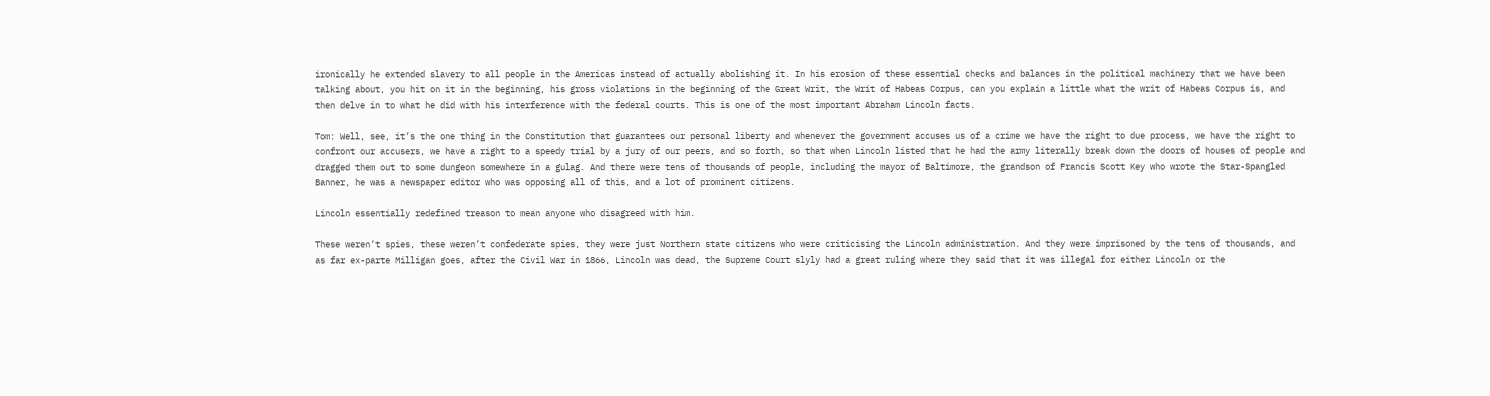ironically he extended slavery to all people in the Americas instead of actually abolishing it. In his erosion of these essential checks and balances in the political machinery that we have been talking about, you hit on it in the beginning, his gross violations in the beginning of the Great Writ, the Writ of Habeas Corpus, can you explain a little what the writ of Habeas Corpus is, and then delve in to what he did with his interference with the federal courts. This is one of the most important Abraham Lincoln facts.

Tom: Well, see, it’s the one thing in the Constitution that guarantees our personal liberty and whenever the government accuses us of a crime we have the right to due process, we have the right to confront our accusers, we have a right to a speedy trial by a jury of our peers, and so forth, so that when Lincoln listed that he had the army literally break down the doors of houses of people and dragged them out to some dungeon somewhere in a gulag. And there were tens of thousands of people, including the mayor of Baltimore, the grandson of Francis Scott Key who wrote the Star-Spangled Banner, he was a newspaper editor who was opposing all of this, and a lot of prominent citizens.

Lincoln essentially redefined treason to mean anyone who disagreed with him.

These weren’t spies, these weren’t confederate spies, they were just Northern state citizens who were criticising the Lincoln administration. And they were imprisoned by the tens of thousands, and as far ex-parte Milligan goes, after the Civil War in 1866, Lincoln was dead, the Supreme Court slyly had a great ruling where they said that it was illegal for either Lincoln or the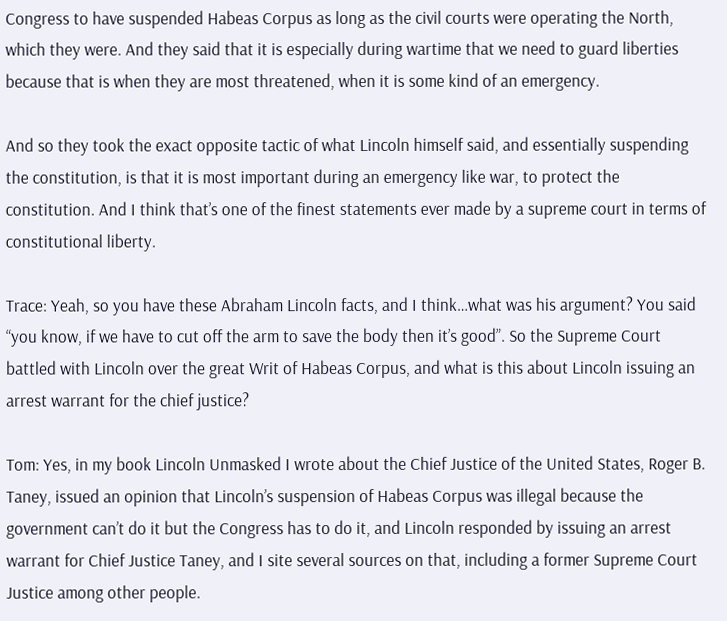Congress to have suspended Habeas Corpus as long as the civil courts were operating the North, which they were. And they said that it is especially during wartime that we need to guard liberties because that is when they are most threatened, when it is some kind of an emergency.

And so they took the exact opposite tactic of what Lincoln himself said, and essentially suspending the constitution, is that it is most important during an emergency like war, to protect the constitution. And I think that’s one of the finest statements ever made by a supreme court in terms of constitutional liberty.

Trace: Yeah, so you have these Abraham Lincoln facts, and I think…what was his argument? You said “you know, if we have to cut off the arm to save the body then it’s good”. So the Supreme Court battled with Lincoln over the great Writ of Habeas Corpus, and what is this about Lincoln issuing an arrest warrant for the chief justice?

Tom: Yes, in my book Lincoln Unmasked I wrote about the Chief Justice of the United States, Roger B. Taney, issued an opinion that Lincoln’s suspension of Habeas Corpus was illegal because the government can’t do it but the Congress has to do it, and Lincoln responded by issuing an arrest warrant for Chief Justice Taney, and I site several sources on that, including a former Supreme Court Justice among other people.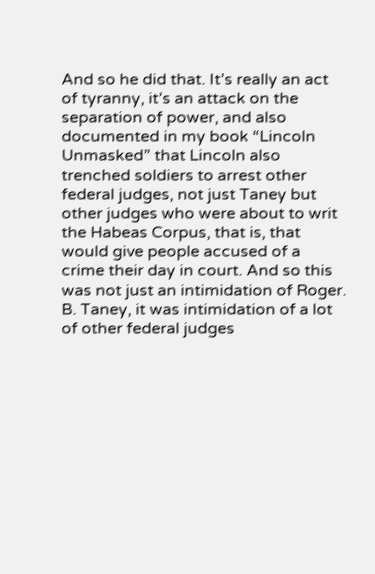And so he did that. It’s really an act of tyranny, it’s an attack on the separation of power, and also documented in my book “Lincoln Unmasked” that Lincoln also trenched soldiers to arrest other federal judges, not just Taney but other judges who were about to writ the Habeas Corpus, that is, that would give people accused of a crime their day in court. And so this was not just an intimidation of Roger. B. Taney, it was intimidation of a lot of other federal judges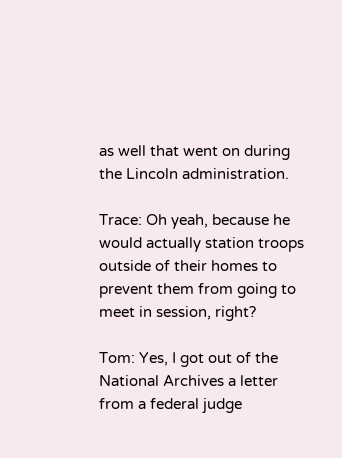as well that went on during the Lincoln administration.

Trace: Oh yeah, because he would actually station troops outside of their homes to prevent them from going to meet in session, right?

Tom: Yes, I got out of the National Archives a letter from a federal judge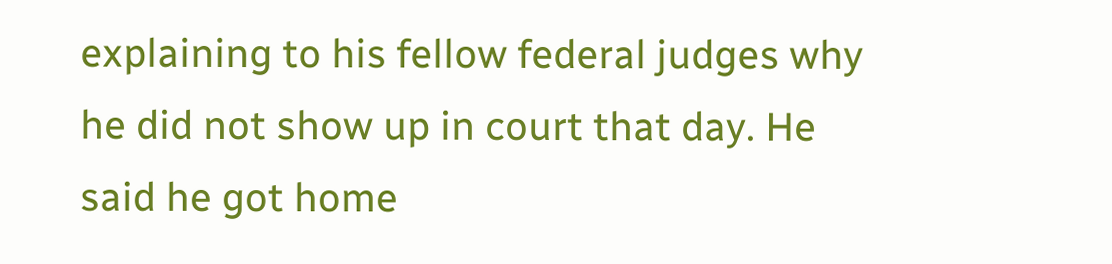explaining to his fellow federal judges why he did not show up in court that day. He said he got home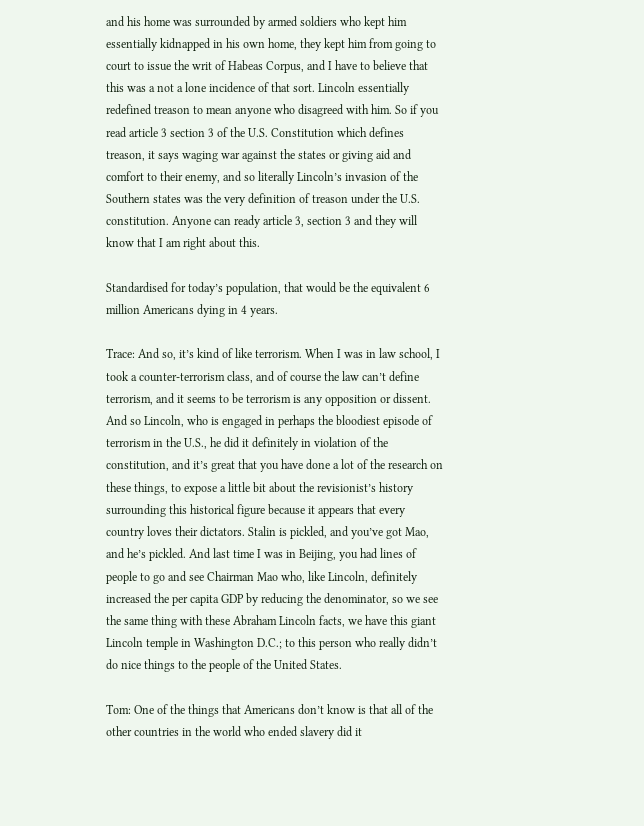and his home was surrounded by armed soldiers who kept him essentially kidnapped in his own home, they kept him from going to court to issue the writ of Habeas Corpus, and I have to believe that this was a not a lone incidence of that sort. Lincoln essentially redefined treason to mean anyone who disagreed with him. So if you read article 3 section 3 of the U.S. Constitution which defines treason, it says waging war against the states or giving aid and comfort to their enemy, and so literally Lincoln’s invasion of the Southern states was the very definition of treason under the U.S. constitution. Anyone can ready article 3, section 3 and they will know that I am right about this.

Standardised for today’s population, that would be the equivalent 6 million Americans dying in 4 years.

Trace: And so, it’s kind of like terrorism. When I was in law school, I took a counter-terrorism class, and of course the law can’t define terrorism, and it seems to be terrorism is any opposition or dissent. And so Lincoln, who is engaged in perhaps the bloodiest episode of terrorism in the U.S., he did it definitely in violation of the constitution, and it’s great that you have done a lot of the research on these things, to expose a little bit about the revisionist’s history surrounding this historical figure because it appears that every country loves their dictators. Stalin is pickled, and you’ve got Mao, and he’s pickled. And last time I was in Beijing, you had lines of people to go and see Chairman Mao who, like Lincoln, definitely increased the per capita GDP by reducing the denominator, so we see the same thing with these Abraham Lincoln facts, we have this giant Lincoln temple in Washington D.C.; to this person who really didn’t do nice things to the people of the United States.

Tom: One of the things that Americans don’t know is that all of the other countries in the world who ended slavery did it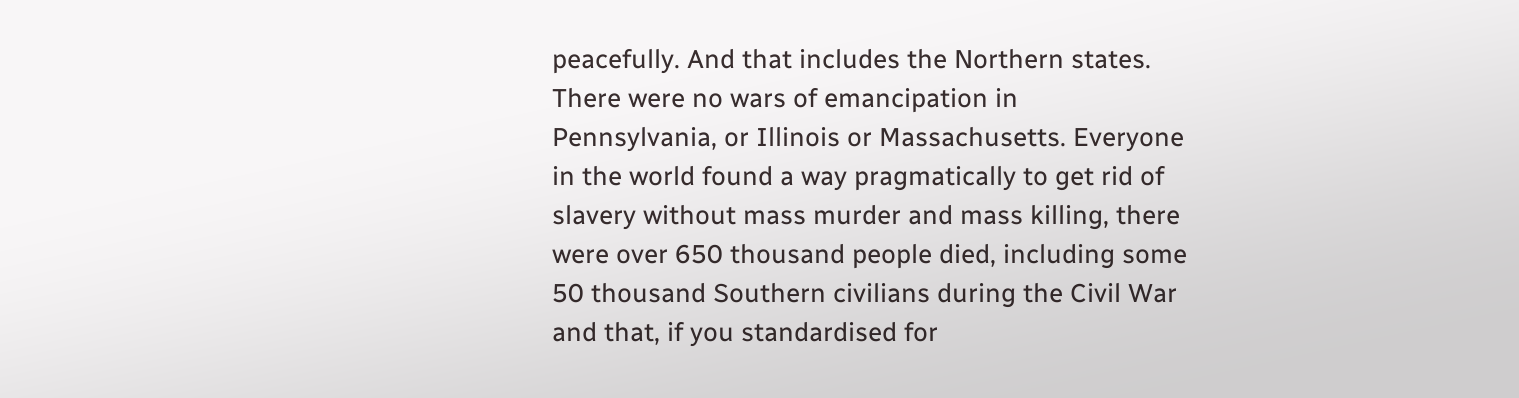peacefully. And that includes the Northern states. There were no wars of emancipation in Pennsylvania, or Illinois or Massachusetts. Everyone in the world found a way pragmatically to get rid of slavery without mass murder and mass killing, there were over 650 thousand people died, including some 50 thousand Southern civilians during the Civil War and that, if you standardised for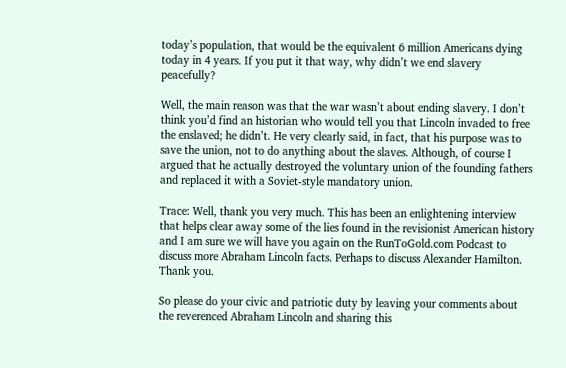today’s population, that would be the equivalent 6 million Americans dying today in 4 years. If you put it that way, why didn’t we end slavery peacefully?

Well, the main reason was that the war wasn’t about ending slavery. I don’t think you’d find an historian who would tell you that Lincoln invaded to free the enslaved; he didn’t. He very clearly said, in fact, that his purpose was to save the union, not to do anything about the slaves. Although, of course I argued that he actually destroyed the voluntary union of the founding fathers and replaced it with a Soviet-style mandatory union.

Trace: Well, thank you very much. This has been an enlightening interview that helps clear away some of the lies found in the revisionist American history and I am sure we will have you again on the RunToGold.com Podcast to discuss more Abraham Lincoln facts. Perhaps to discuss Alexander Hamilton. Thank you.

So please do your civic and patriotic duty by leaving your comments about the reverenced Abraham Lincoln and sharing this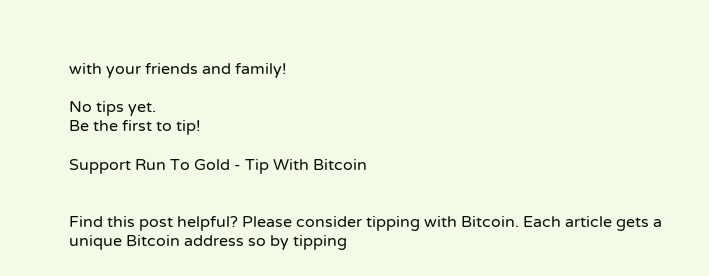with your friends and family!

No tips yet.
Be the first to tip!

Support Run To Gold - Tip With Bitcoin


Find this post helpful? Please consider tipping with Bitcoin. Each article gets a unique Bitcoin address so by tipping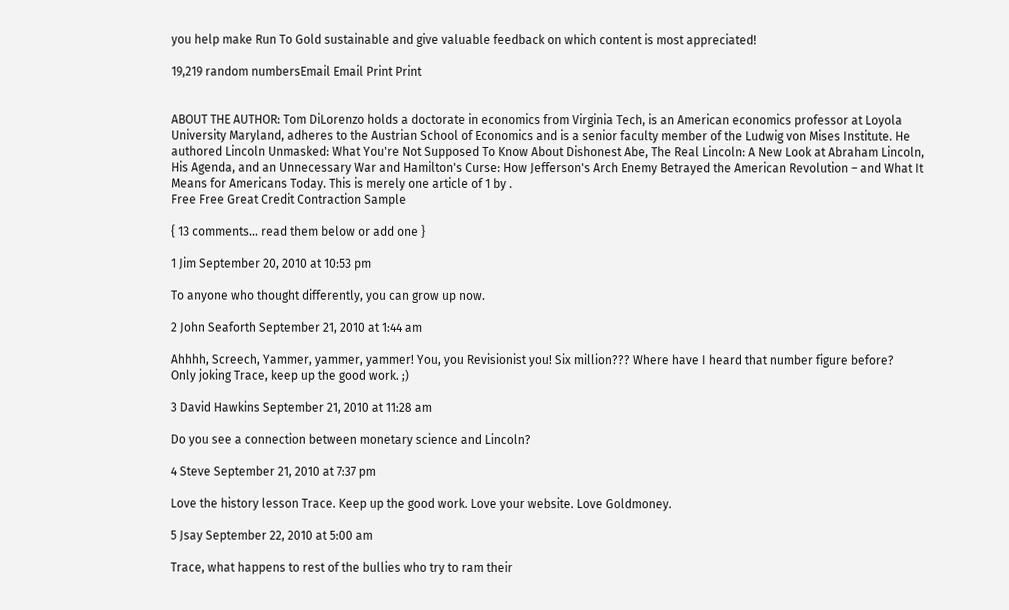you help make Run To Gold sustainable and give valuable feedback on which content is most appreciated!

19,219 random numbersEmail Email Print Print


ABOUT THE AUTHOR: Tom DiLorenzo holds a doctorate in economics from Virginia Tech, is an American economics professor at Loyola University Maryland, adheres to the Austrian School of Economics and is a senior faculty member of the Ludwig von Mises Institute. He authored Lincoln Unmasked: What You're Not Supposed To Know About Dishonest Abe, The Real Lincoln: A New Look at Abraham Lincoln, His Agenda, and an Unnecessary War and Hamilton's Curse: How Jefferson's Arch Enemy Betrayed the American Revolution – and What It Means for Americans Today. This is merely one article of 1 by .
Free Free Great Credit Contraction Sample

{ 13 comments… read them below or add one }

1 Jim September 20, 2010 at 10:53 pm

To anyone who thought differently, you can grow up now.

2 John Seaforth September 21, 2010 at 1:44 am

Ahhhh, Screech, Yammer, yammer, yammer! You, you Revisionist you! Six million??? Where have I heard that number figure before?
Only joking Trace, keep up the good work. ;)

3 David Hawkins September 21, 2010 at 11:28 am

Do you see a connection between monetary science and Lincoln?

4 Steve September 21, 2010 at 7:37 pm

Love the history lesson Trace. Keep up the good work. Love your website. Love Goldmoney.

5 Jsay September 22, 2010 at 5:00 am

Trace, what happens to rest of the bullies who try to ram their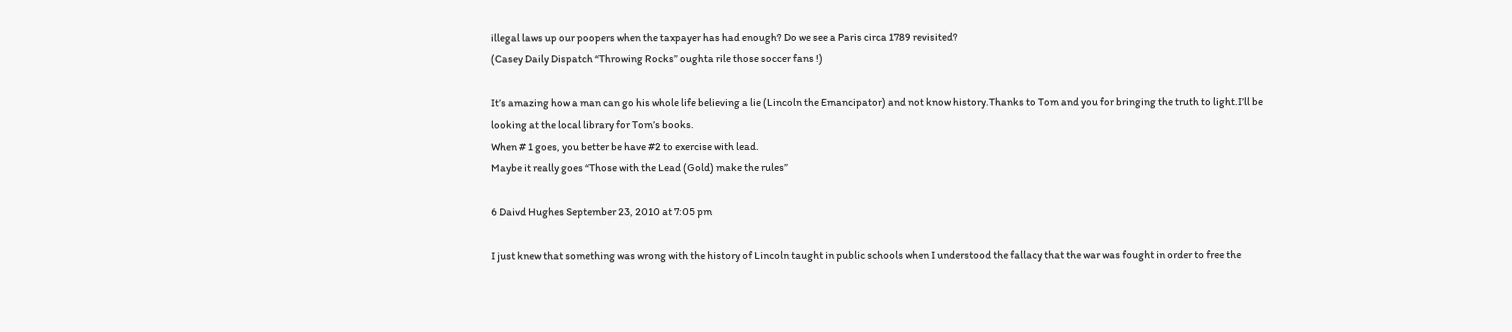illegal laws up our poopers when the taxpayer has had enough? Do we see a Paris circa 1789 revisited?
(Casey Daily Dispatch “Throwing Rocks” oughta rile those soccer fans !)

It’s amazing how a man can go his whole life believing a lie (Lincoln the Emancipator) and not know history.Thanks to Tom and you for bringing the truth to light.I’ll be looking at the local library for Tom’s books.
When # 1 goes, you better be have #2 to exercise with lead.
Maybe it really goes “Those with the Lead (Gold) make the rules”

6 Daivd Hughes September 23, 2010 at 7:05 pm

I just knew that something was wrong with the history of Lincoln taught in public schools when I understood the fallacy that the war was fought in order to free the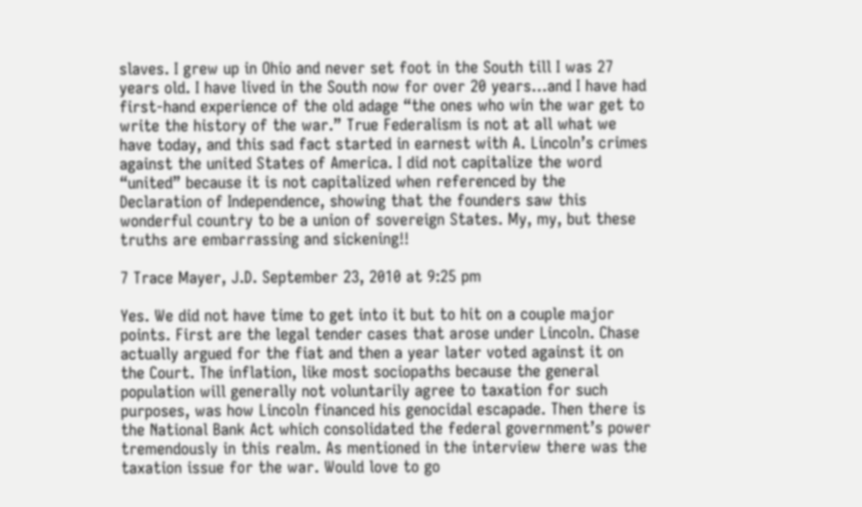slaves. I grew up in Ohio and never set foot in the South till I was 27 years old. I have lived in the South now for over 20 years…and I have had first-hand experience of the old adage “the ones who win the war get to write the history of the war.” True Federalism is not at all what we have today, and this sad fact started in earnest with A. Lincoln’s crimes against the united States of America. I did not capitalize the word “united” because it is not capitalized when referenced by the Declaration of Independence, showing that the founders saw this wonderful country to be a union of sovereign States. My, my, but these truths are embarrassing and sickening!!

7 Trace Mayer, J.D. September 23, 2010 at 9:25 pm

Yes. We did not have time to get into it but to hit on a couple major points. First are the legal tender cases that arose under Lincoln. Chase actually argued for the fiat and then a year later voted against it on the Court. The inflation, like most sociopaths because the general population will generally not voluntarily agree to taxation for such purposes, was how Lincoln financed his genocidal escapade. Then there is the National Bank Act which consolidated the federal government’s power tremendously in this realm. As mentioned in the interview there was the taxation issue for the war. Would love to go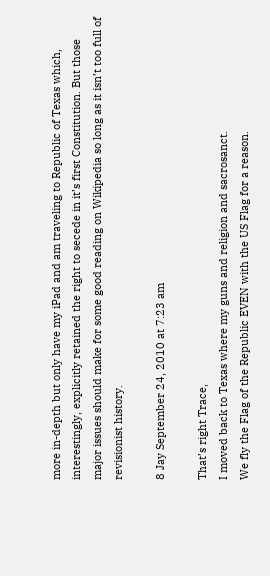more in-depth but only have my iPad and am traveling to Republic of Texas which, interestingly, explicitly retained the right to secede in it’s first Constitution. But those major issues should make for some good reading on Wikipedia so long as it isn’t too full of revisionist history.

8 Jay September 24, 2010 at 7:23 am

That’s right Trace,
I moved back to Texas where my guns and religion and sacrosanct.
We fly the Flag of the Republic EVEN with the US Flag for a reason.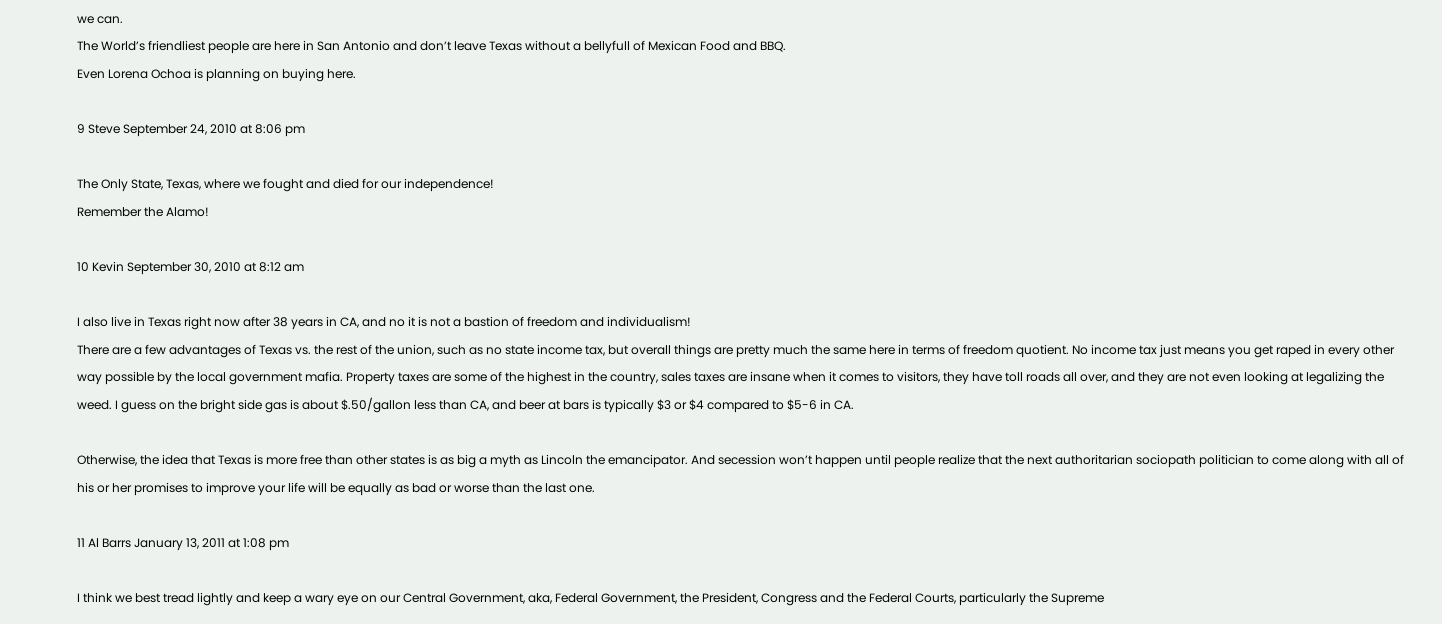we can.
The World’s friendliest people are here in San Antonio and don’t leave Texas without a bellyfull of Mexican Food and BBQ.
Even Lorena Ochoa is planning on buying here.

9 Steve September 24, 2010 at 8:06 pm

The Only State, Texas, where we fought and died for our independence!
Remember the Alamo!

10 Kevin September 30, 2010 at 8:12 am

I also live in Texas right now after 38 years in CA, and no it is not a bastion of freedom and individualism!
There are a few advantages of Texas vs. the rest of the union, such as no state income tax, but overall things are pretty much the same here in terms of freedom quotient. No income tax just means you get raped in every other way possible by the local government mafia. Property taxes are some of the highest in the country, sales taxes are insane when it comes to visitors, they have toll roads all over, and they are not even looking at legalizing the weed. I guess on the bright side gas is about $.50/gallon less than CA, and beer at bars is typically $3 or $4 compared to $5-6 in CA.

Otherwise, the idea that Texas is more free than other states is as big a myth as Lincoln the emancipator. And secession won’t happen until people realize that the next authoritarian sociopath politician to come along with all of his or her promises to improve your life will be equally as bad or worse than the last one.

11 Al Barrs January 13, 2011 at 1:08 pm

I think we best tread lightly and keep a wary eye on our Central Government, aka, Federal Government, the President, Congress and the Federal Courts, particularly the Supreme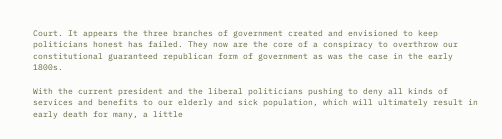Court. It appears the three branches of government created and envisioned to keep politicians honest has failed. They now are the core of a conspiracy to overthrow our constitutional guaranteed republican form of government as was the case in the early 1800s.

With the current president and the liberal politicians pushing to deny all kinds of services and benefits to our elderly and sick population, which will ultimately result in early death for many, a little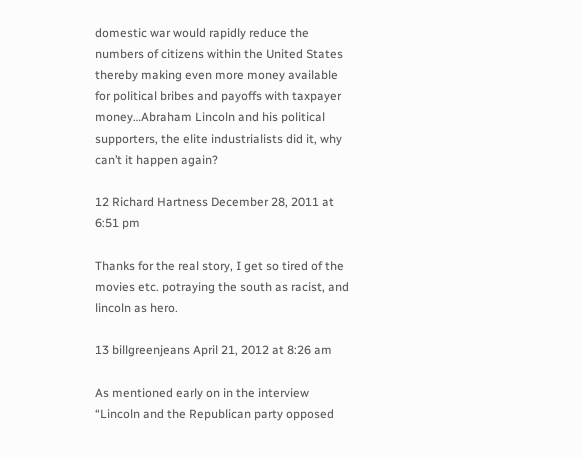domestic war would rapidly reduce the numbers of citizens within the United States thereby making even more money available for political bribes and payoffs with taxpayer money…Abraham Lincoln and his political supporters, the elite industrialists did it, why can’t it happen again?

12 Richard Hartness December 28, 2011 at 6:51 pm

Thanks for the real story, I get so tired of the movies etc. potraying the south as racist, and lincoln as hero.

13 billgreenjeans April 21, 2012 at 8:26 am

As mentioned early on in the interview “Lincoln and the Republican party opposed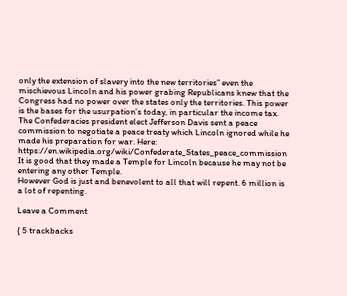only the extension of slavery into the new territories” even the mischievous Lincoln and his power grabing Republicans knew that the Congress had no power over the states only the territories. This power is the bases for the usurpation’s today, in particular the income tax.
The Confederacies president elect Jefferson Davis sent a peace commission to negotiate a peace treaty which Lincoln ignored while he made his preparation for war. Here: https://en.wikipedia.org/wiki/Confederate_States_peace_commission
It is good that they made a Temple for Lincoln because he may not be entering any other Temple.
However God is just and benevolent to all that will repent. 6 million is a lot of repenting.

Leave a Comment

{ 5 trackbacks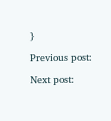}

Previous post:

Next post: